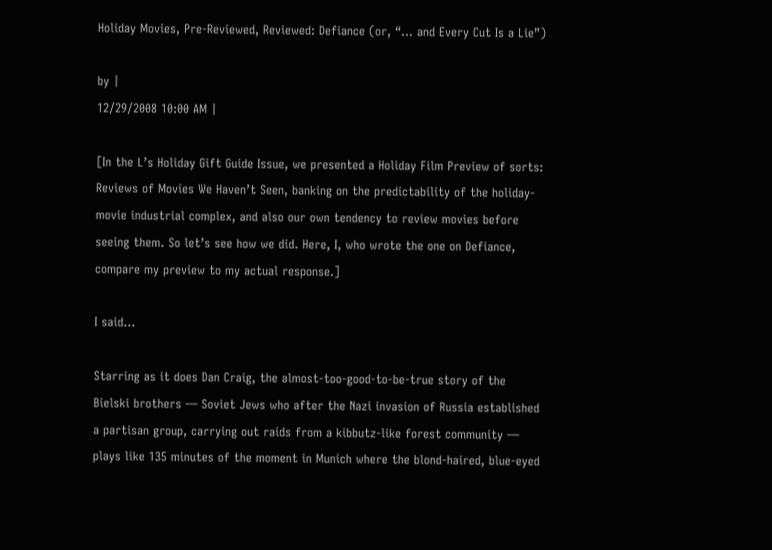Holiday Movies, Pre-Reviewed, Reviewed: Defiance (or, “… and Every Cut Is a Lie”)

by |
12/29/2008 10:00 AM |

[In the L’s Holiday Gift Guide Issue, we presented a Holiday Film Preview of sorts: Reviews of Movies We Haven’t Seen, banking on the predictability of the holiday-movie industrial complex, and also our own tendency to review movies before seeing them. So let’s see how we did. Here, I, who wrote the one on Defiance, compare my preview to my actual response.]

I said…

Starring as it does Dan Craig, the almost-too-good-to-be-true story of the Bielski brothers — Soviet Jews who after the Nazi invasion of Russia established a partisan group, carrying out raids from a kibbutz-like forest community — plays like 135 minutes of the moment in Munich where the blond-haired, blue-eyed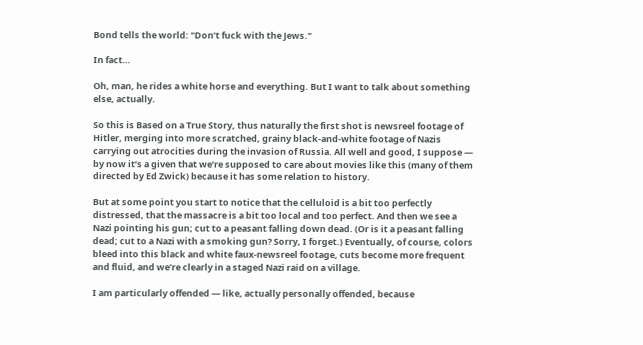Bond tells the world: "Don’t fuck with the Jews."

In fact…

Oh, man, he rides a white horse and everything. But I want to talk about something else, actually.

So this is Based on a True Story, thus naturally the first shot is newsreel footage of Hitler, merging into more scratched, grainy black-and-white footage of Nazis carrying out atrocities during the invasion of Russia. All well and good, I suppose — by now it’s a given that we’re supposed to care about movies like this (many of them directed by Ed Zwick) because it has some relation to history.

But at some point you start to notice that the celluloid is a bit too perfectly distressed, that the massacre is a bit too local and too perfect. And then we see a Nazi pointing his gun; cut to a peasant falling down dead. (Or is it a peasant falling dead; cut to a Nazi with a smoking gun? Sorry, I forget.) Eventually, of course, colors bleed into this black and white faux-newsreel footage, cuts become more frequent and fluid, and we’re clearly in a staged Nazi raid on a village.

I am particularly offended — like, actually personally offended, because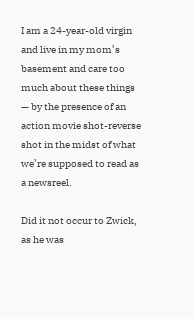I am a 24-year-old virgin and live in my mom’s basement and care too much about these things — by the presence of an action movie shot-reverse shot in the midst of what we’re supposed to read as a newsreel.

Did it not occur to Zwick, as he was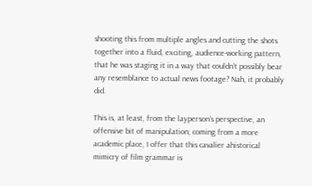shooting this from multiple angles and cutting the shots together into a fluid, exciting, audience-working pattern, that he was staging it in a way that couldn’t possibly bear any resemblance to actual news footage? Nah, it probably did.

This is, at least, from the layperson’s perspective, an offensive bit of manipulation; coming from a more academic place, I offer that this cavalier ahistorical mimicry of film grammar is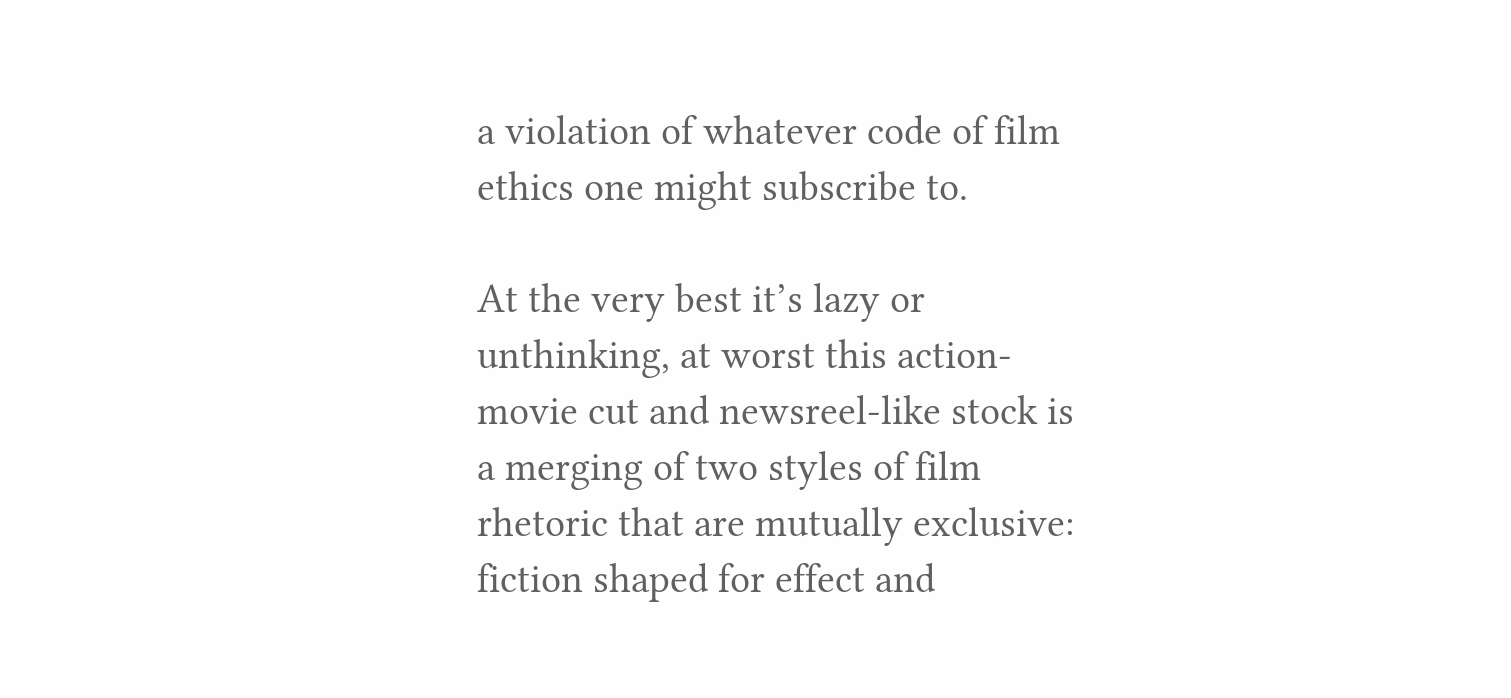a violation of whatever code of film ethics one might subscribe to.

At the very best it’s lazy or unthinking, at worst this action-movie cut and newsreel-like stock is a merging of two styles of film rhetoric that are mutually exclusive: fiction shaped for effect and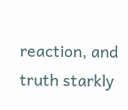reaction, and truth starkly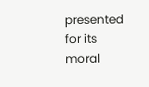presented for its moral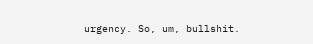urgency. So, um, bullshit.